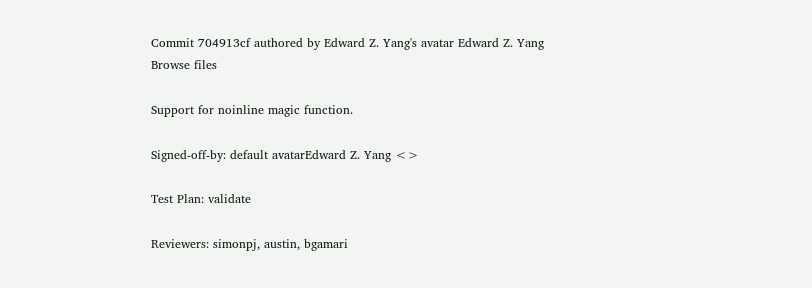Commit 704913cf authored by Edward Z. Yang's avatar Edward Z. Yang
Browse files

Support for noinline magic function.

Signed-off-by: default avatarEdward Z. Yang <>

Test Plan: validate

Reviewers: simonpj, austin, bgamari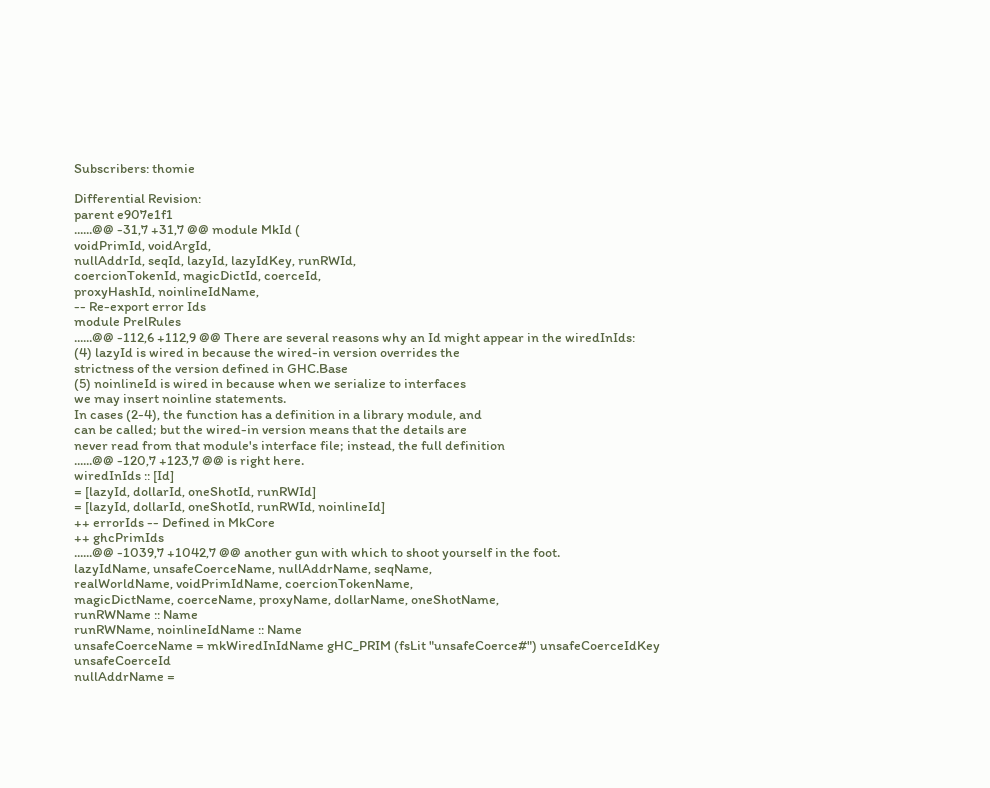Subscribers: thomie

Differential Revision:
parent e907e1f1
......@@ -31,7 +31,7 @@ module MkId (
voidPrimId, voidArgId,
nullAddrId, seqId, lazyId, lazyIdKey, runRWId,
coercionTokenId, magicDictId, coerceId,
proxyHashId, noinlineIdName,
-- Re-export error Ids
module PrelRules
......@@ -112,6 +112,9 @@ There are several reasons why an Id might appear in the wiredInIds:
(4) lazyId is wired in because the wired-in version overrides the
strictness of the version defined in GHC.Base
(5) noinlineId is wired in because when we serialize to interfaces
we may insert noinline statements.
In cases (2-4), the function has a definition in a library module, and
can be called; but the wired-in version means that the details are
never read from that module's interface file; instead, the full definition
......@@ -120,7 +123,7 @@ is right here.
wiredInIds :: [Id]
= [lazyId, dollarId, oneShotId, runRWId]
= [lazyId, dollarId, oneShotId, runRWId, noinlineId]
++ errorIds -- Defined in MkCore
++ ghcPrimIds
......@@ -1039,7 +1042,7 @@ another gun with which to shoot yourself in the foot.
lazyIdName, unsafeCoerceName, nullAddrName, seqName,
realWorldName, voidPrimIdName, coercionTokenName,
magicDictName, coerceName, proxyName, dollarName, oneShotName,
runRWName :: Name
runRWName, noinlineIdName :: Name
unsafeCoerceName = mkWiredInIdName gHC_PRIM (fsLit "unsafeCoerce#") unsafeCoerceIdKey unsafeCoerceId
nullAddrName =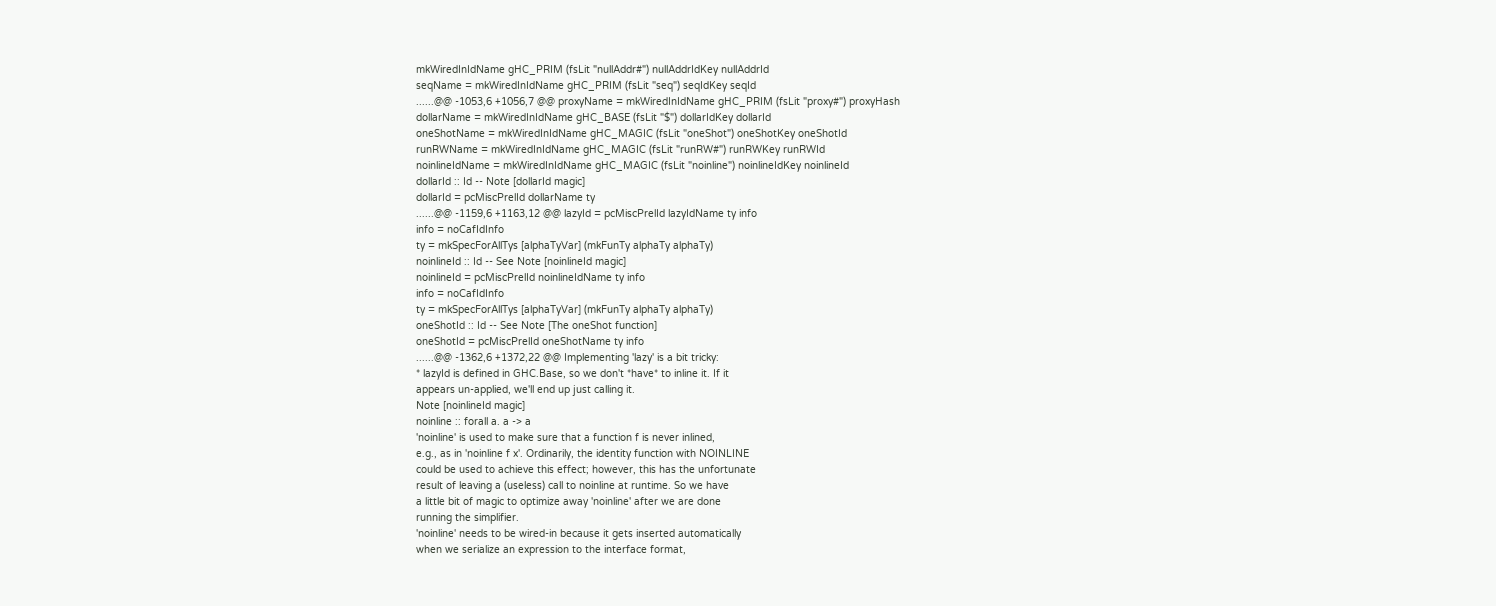mkWiredInIdName gHC_PRIM (fsLit "nullAddr#") nullAddrIdKey nullAddrId
seqName = mkWiredInIdName gHC_PRIM (fsLit "seq") seqIdKey seqId
......@@ -1053,6 +1056,7 @@ proxyName = mkWiredInIdName gHC_PRIM (fsLit "proxy#") proxyHash
dollarName = mkWiredInIdName gHC_BASE (fsLit "$") dollarIdKey dollarId
oneShotName = mkWiredInIdName gHC_MAGIC (fsLit "oneShot") oneShotKey oneShotId
runRWName = mkWiredInIdName gHC_MAGIC (fsLit "runRW#") runRWKey runRWId
noinlineIdName = mkWiredInIdName gHC_MAGIC (fsLit "noinline") noinlineIdKey noinlineId
dollarId :: Id -- Note [dollarId magic]
dollarId = pcMiscPrelId dollarName ty
......@@ -1159,6 +1163,12 @@ lazyId = pcMiscPrelId lazyIdName ty info
info = noCafIdInfo
ty = mkSpecForAllTys [alphaTyVar] (mkFunTy alphaTy alphaTy)
noinlineId :: Id -- See Note [noinlineId magic]
noinlineId = pcMiscPrelId noinlineIdName ty info
info = noCafIdInfo
ty = mkSpecForAllTys [alphaTyVar] (mkFunTy alphaTy alphaTy)
oneShotId :: Id -- See Note [The oneShot function]
oneShotId = pcMiscPrelId oneShotName ty info
......@@ -1362,6 +1372,22 @@ Implementing 'lazy' is a bit tricky:
* lazyId is defined in GHC.Base, so we don't *have* to inline it. If it
appears un-applied, we'll end up just calling it.
Note [noinlineId magic]
noinline :: forall a. a -> a
'noinline' is used to make sure that a function f is never inlined,
e.g., as in 'noinline f x'. Ordinarily, the identity function with NOINLINE
could be used to achieve this effect; however, this has the unfortunate
result of leaving a (useless) call to noinline at runtime. So we have
a little bit of magic to optimize away 'noinline' after we are done
running the simplifier.
'noinline' needs to be wired-in because it gets inserted automatically
when we serialize an expression to the interface format,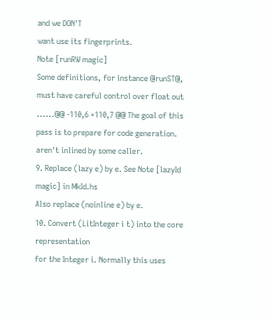and we DON'T
want use its fingerprints.
Note [runRW magic]
Some definitions, for instance @runST@, must have careful control over float out
......@@ -110,6 +110,7 @@ The goal of this pass is to prepare for code generation.
aren't inlined by some caller.
9. Replace (lazy e) by e. See Note [lazyId magic] in MkId.hs
Also replace (noinline e) by e.
10. Convert (LitInteger i t) into the core representation
for the Integer i. Normally this uses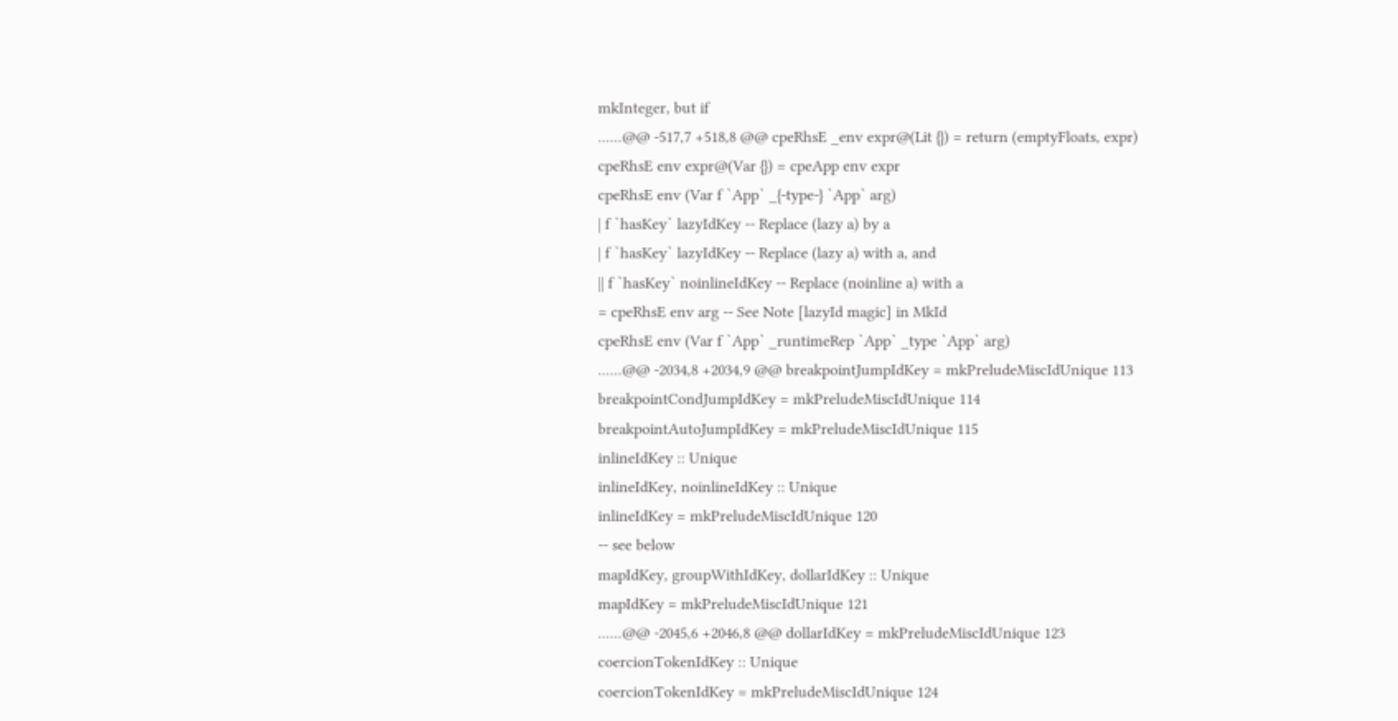mkInteger, but if
......@@ -517,7 +518,8 @@ cpeRhsE _env expr@(Lit {}) = return (emptyFloats, expr)
cpeRhsE env expr@(Var {}) = cpeApp env expr
cpeRhsE env (Var f `App` _{-type-} `App` arg)
| f `hasKey` lazyIdKey -- Replace (lazy a) by a
| f `hasKey` lazyIdKey -- Replace (lazy a) with a, and
|| f `hasKey` noinlineIdKey -- Replace (noinline a) with a
= cpeRhsE env arg -- See Note [lazyId magic] in MkId
cpeRhsE env (Var f `App` _runtimeRep `App` _type `App` arg)
......@@ -2034,8 +2034,9 @@ breakpointJumpIdKey = mkPreludeMiscIdUnique 113
breakpointCondJumpIdKey = mkPreludeMiscIdUnique 114
breakpointAutoJumpIdKey = mkPreludeMiscIdUnique 115
inlineIdKey :: Unique
inlineIdKey, noinlineIdKey :: Unique
inlineIdKey = mkPreludeMiscIdUnique 120
-- see below
mapIdKey, groupWithIdKey, dollarIdKey :: Unique
mapIdKey = mkPreludeMiscIdUnique 121
......@@ -2045,6 +2046,8 @@ dollarIdKey = mkPreludeMiscIdUnique 123
coercionTokenIdKey :: Unique
coercionTokenIdKey = mkPreludeMiscIdUnique 124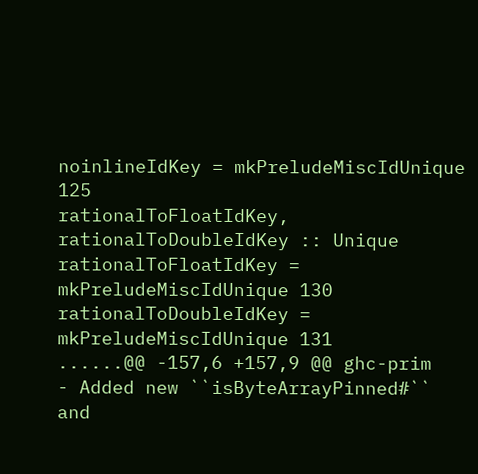noinlineIdKey = mkPreludeMiscIdUnique 125
rationalToFloatIdKey, rationalToDoubleIdKey :: Unique
rationalToFloatIdKey = mkPreludeMiscIdUnique 130
rationalToDoubleIdKey = mkPreludeMiscIdUnique 131
......@@ -157,6 +157,9 @@ ghc-prim
- Added new ``isByteArrayPinned#`` and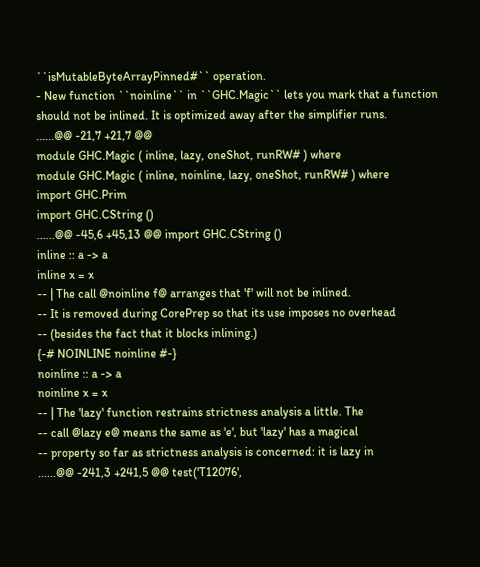``isMutableByteArrayPinned#`` operation.
- New function ``noinline`` in ``GHC.Magic`` lets you mark that a function
should not be inlined. It is optimized away after the simplifier runs.
......@@ -21,7 +21,7 @@
module GHC.Magic ( inline, lazy, oneShot, runRW# ) where
module GHC.Magic ( inline, noinline, lazy, oneShot, runRW# ) where
import GHC.Prim
import GHC.CString ()
......@@ -45,6 +45,13 @@ import GHC.CString ()
inline :: a -> a
inline x = x
-- | The call @noinline f@ arranges that 'f' will not be inlined.
-- It is removed during CorePrep so that its use imposes no overhead
-- (besides the fact that it blocks inlining.)
{-# NOINLINE noinline #-}
noinline :: a -> a
noinline x = x
-- | The 'lazy' function restrains strictness analysis a little. The
-- call @lazy e@ means the same as 'e', but 'lazy' has a magical
-- property so far as strictness analysis is concerned: it is lazy in
......@@ -241,3 +241,5 @@ test('T12076',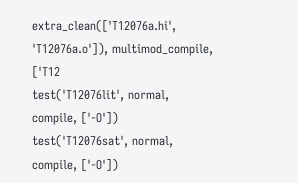extra_clean(['T12076a.hi', 'T12076a.o']), multimod_compile, ['T12
test('T12076lit', normal, compile, ['-O'])
test('T12076sat', normal, compile, ['-O'])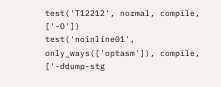test('T12212', normal, compile, ['-O'])
test('noinline01', only_ways(['optasm']), compile, ['-ddump-stg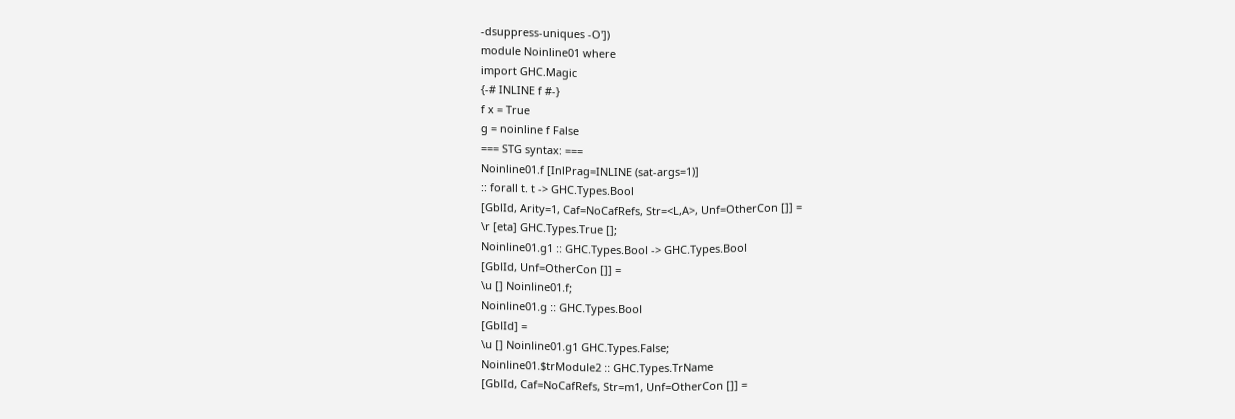-dsuppress-uniques -O'])
module Noinline01 where
import GHC.Magic
{-# INLINE f #-}
f x = True
g = noinline f False
=== STG syntax: ===
Noinline01.f [InlPrag=INLINE (sat-args=1)]
:: forall t. t -> GHC.Types.Bool
[GblId, Arity=1, Caf=NoCafRefs, Str=<L,A>, Unf=OtherCon []] =
\r [eta] GHC.Types.True [];
Noinline01.g1 :: GHC.Types.Bool -> GHC.Types.Bool
[GblId, Unf=OtherCon []] =
\u [] Noinline01.f;
Noinline01.g :: GHC.Types.Bool
[GblId] =
\u [] Noinline01.g1 GHC.Types.False;
Noinline01.$trModule2 :: GHC.Types.TrName
[GblId, Caf=NoCafRefs, Str=m1, Unf=OtherCon []] =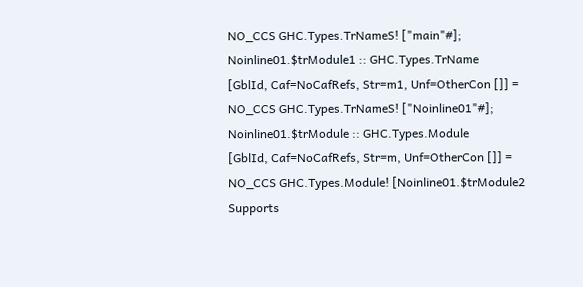NO_CCS GHC.Types.TrNameS! ["main"#];
Noinline01.$trModule1 :: GHC.Types.TrName
[GblId, Caf=NoCafRefs, Str=m1, Unf=OtherCon []] =
NO_CCS GHC.Types.TrNameS! ["Noinline01"#];
Noinline01.$trModule :: GHC.Types.Module
[GblId, Caf=NoCafRefs, Str=m, Unf=OtherCon []] =
NO_CCS GHC.Types.Module! [Noinline01.$trModule2
Supports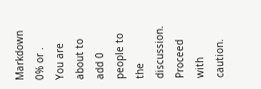Markdown
0% or .
You are about to add 0 people to the discussion. Proceed with caution.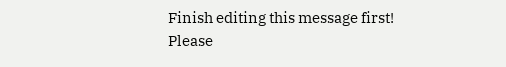Finish editing this message first!
Please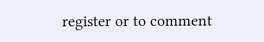register or to comment